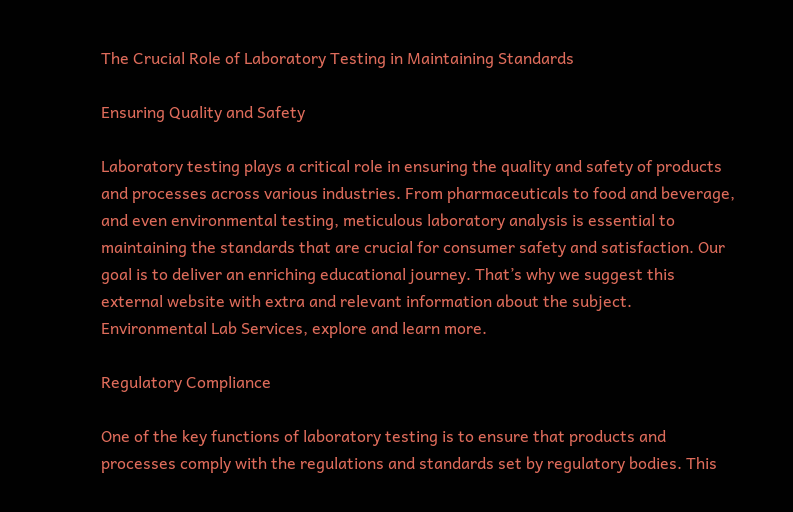The Crucial Role of Laboratory Testing in Maintaining Standards

Ensuring Quality and Safety

Laboratory testing plays a critical role in ensuring the quality and safety of products and processes across various industries. From pharmaceuticals to food and beverage, and even environmental testing, meticulous laboratory analysis is essential to maintaining the standards that are crucial for consumer safety and satisfaction. Our goal is to deliver an enriching educational journey. That’s why we suggest this external website with extra and relevant information about the subject. Environmental Lab Services, explore and learn more.

Regulatory Compliance

One of the key functions of laboratory testing is to ensure that products and processes comply with the regulations and standards set by regulatory bodies. This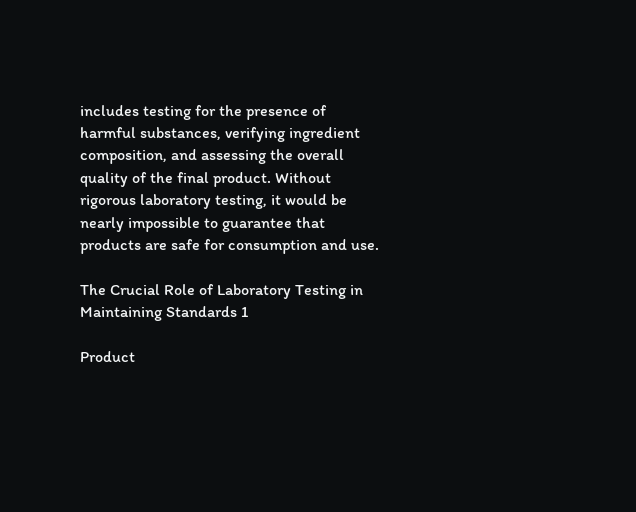includes testing for the presence of harmful substances, verifying ingredient composition, and assessing the overall quality of the final product. Without rigorous laboratory testing, it would be nearly impossible to guarantee that products are safe for consumption and use.

The Crucial Role of Laboratory Testing in Maintaining Standards 1

Product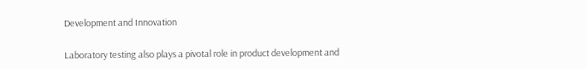Development and Innovation

Laboratory testing also plays a pivotal role in product development and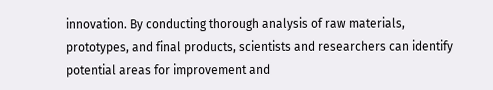innovation. By conducting thorough analysis of raw materials, prototypes, and final products, scientists and researchers can identify potential areas for improvement and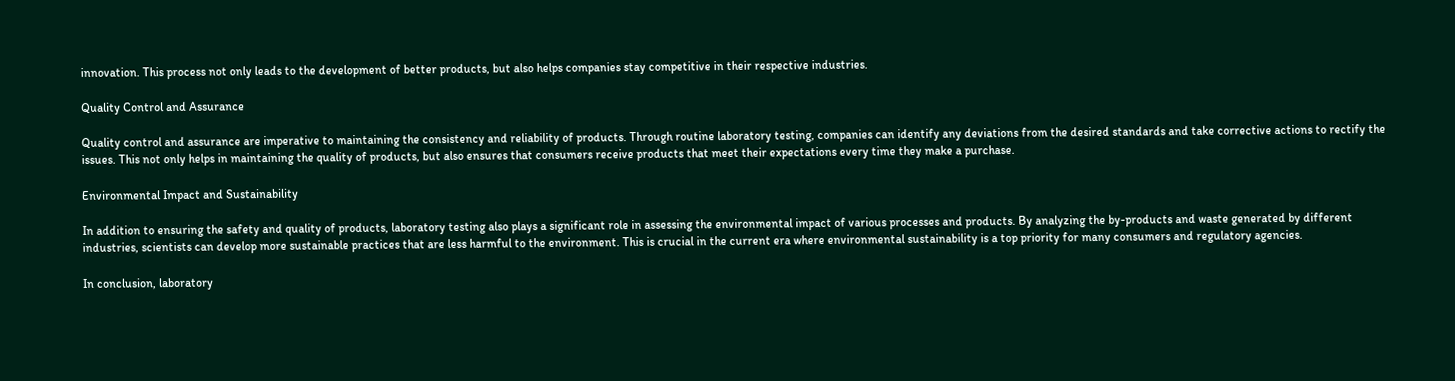innovation. This process not only leads to the development of better products, but also helps companies stay competitive in their respective industries.

Quality Control and Assurance

Quality control and assurance are imperative to maintaining the consistency and reliability of products. Through routine laboratory testing, companies can identify any deviations from the desired standards and take corrective actions to rectify the issues. This not only helps in maintaining the quality of products, but also ensures that consumers receive products that meet their expectations every time they make a purchase.

Environmental Impact and Sustainability

In addition to ensuring the safety and quality of products, laboratory testing also plays a significant role in assessing the environmental impact of various processes and products. By analyzing the by-products and waste generated by different industries, scientists can develop more sustainable practices that are less harmful to the environment. This is crucial in the current era where environmental sustainability is a top priority for many consumers and regulatory agencies.

In conclusion, laboratory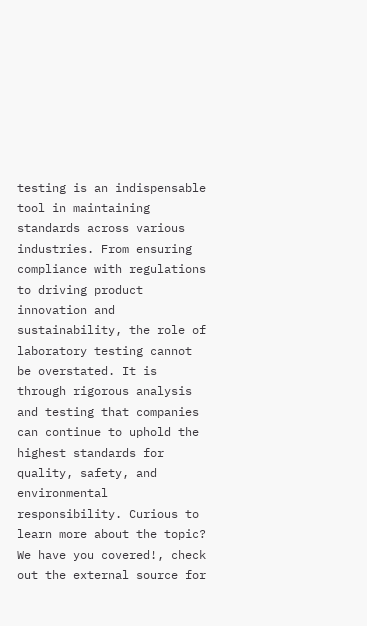testing is an indispensable tool in maintaining standards across various industries. From ensuring compliance with regulations to driving product innovation and sustainability, the role of laboratory testing cannot be overstated. It is through rigorous analysis and testing that companies can continue to uphold the highest standards for quality, safety, and environmental responsibility. Curious to learn more about the topic? We have you covered!, check out the external source for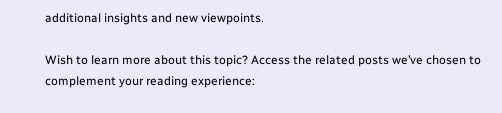additional insights and new viewpoints.

Wish to learn more about this topic? Access the related posts we’ve chosen to complement your reading experience: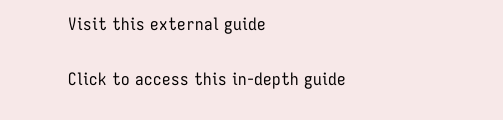Visit this external guide

Click to access this in-depth guide